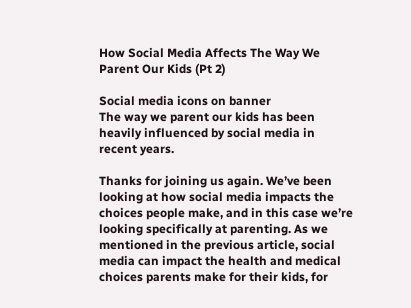How Social Media Affects The Way We Parent Our Kids (Pt 2)

Social media icons on banner
The way we parent our kids has been heavily influenced by social media in recent years.

Thanks for joining us again. We’ve been looking at how social media impacts the choices people make, and in this case we’re looking specifically at parenting. As we mentioned in the previous article, social media can impact the health and medical choices parents make for their kids, for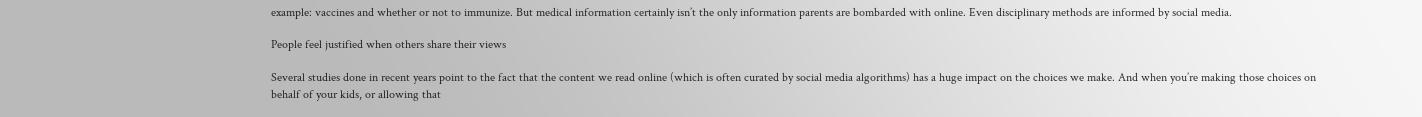example: vaccines and whether or not to immunize. But medical information certainly isn’t the only information parents are bombarded with online. Even disciplinary methods are informed by social media.

People feel justified when others share their views

Several studies done in recent years point to the fact that the content we read online (which is often curated by social media algorithms) has a huge impact on the choices we make. And when you’re making those choices on behalf of your kids, or allowing that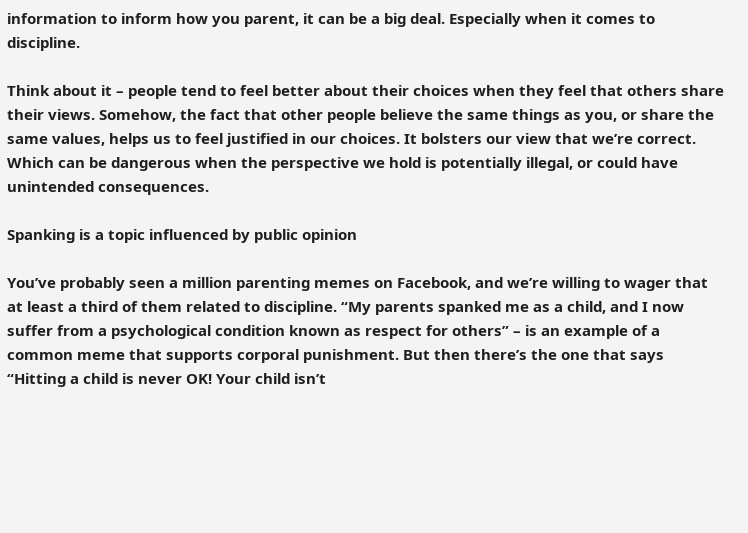information to inform how you parent, it can be a big deal. Especially when it comes to discipline.

Think about it – people tend to feel better about their choices when they feel that others share their views. Somehow, the fact that other people believe the same things as you, or share the same values, helps us to feel justified in our choices. It bolsters our view that we’re correct. Which can be dangerous when the perspective we hold is potentially illegal, or could have unintended consequences.

Spanking is a topic influenced by public opinion

You’ve probably seen a million parenting memes on Facebook, and we’re willing to wager that at least a third of them related to discipline. “My parents spanked me as a child, and I now suffer from a psychological condition known as respect for others” – is an example of a common meme that supports corporal punishment. But then there’s the one that says “Hitting a child is never OK! Your child isn’t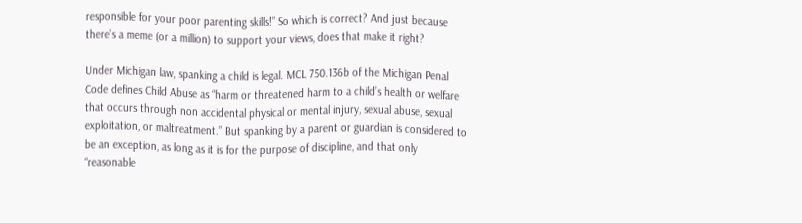responsible for your poor parenting skills!” So which is correct? And just because there’s a meme (or a million) to support your views, does that make it right?

Under Michigan law, spanking a child is legal. MCL 750.136b of the Michigan Penal Code defines Child Abuse as “harm or threatened harm to a child’s health or welfare that occurs through non accidental physical or mental injury, sexual abuse, sexual exploitation, or maltreatment.” But spanking by a parent or guardian is considered to be an exception, as long as it is for the purpose of discipline, and that only “reasonable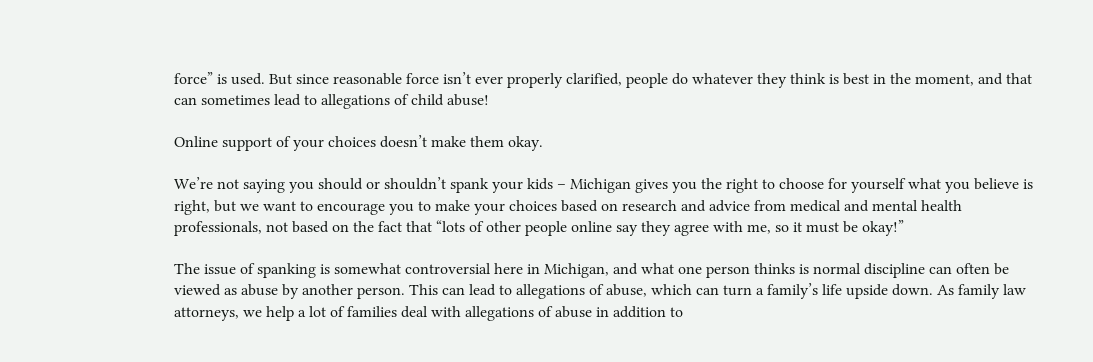force” is used. But since reasonable force isn’t ever properly clarified, people do whatever they think is best in the moment, and that can sometimes lead to allegations of child abuse!

Online support of your choices doesn’t make them okay.

We’re not saying you should or shouldn’t spank your kids – Michigan gives you the right to choose for yourself what you believe is right, but we want to encourage you to make your choices based on research and advice from medical and mental health professionals, not based on the fact that “lots of other people online say they agree with me, so it must be okay!”

The issue of spanking is somewhat controversial here in Michigan, and what one person thinks is normal discipline can often be viewed as abuse by another person. This can lead to allegations of abuse, which can turn a family’s life upside down. As family law attorneys, we help a lot of families deal with allegations of abuse in addition to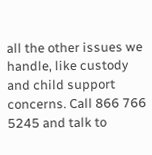all the other issues we handle, like custody and child support concerns. Call 866 766 5245 and talk to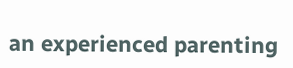an experienced parenting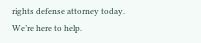rights defense attorney today. We’re here to help.